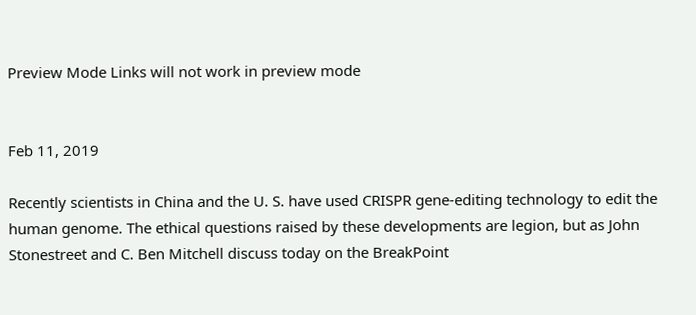Preview Mode Links will not work in preview mode


Feb 11, 2019

Recently scientists in China and the U. S. have used CRISPR gene-editing technology to edit the human genome. The ethical questions raised by these developments are legion, but as John Stonestreet and C. Ben Mitchell discuss today on the BreakPoint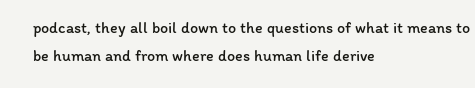podcast, they all boil down to the questions of what it means to be human and from where does human life derive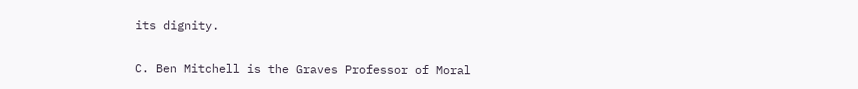its dignity.

C. Ben Mitchell is the Graves Professor of Moral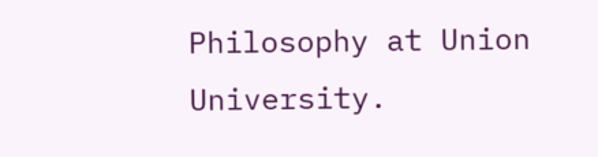Philosophy at Union University.